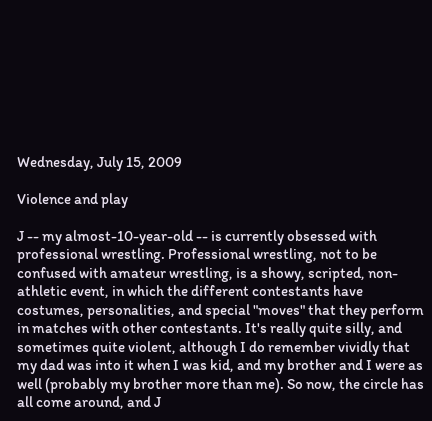Wednesday, July 15, 2009

Violence and play

J -- my almost-10-year-old -- is currently obsessed with professional wrestling. Professional wrestling, not to be confused with amateur wrestling, is a showy, scripted, non-athletic event, in which the different contestants have costumes, personalities, and special "moves" that they perform in matches with other contestants. It's really quite silly, and sometimes quite violent, although I do remember vividly that my dad was into it when I was kid, and my brother and I were as well (probably my brother more than me). So now, the circle has all come around, and J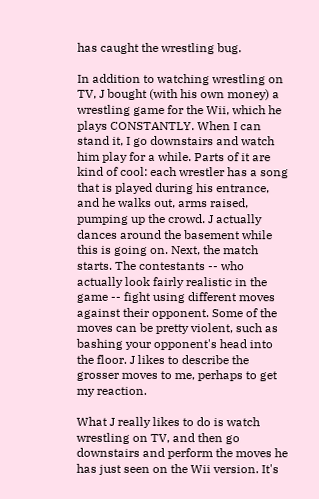has caught the wrestling bug.

In addition to watching wrestling on TV, J bought (with his own money) a wrestling game for the Wii, which he plays CONSTANTLY. When I can stand it, I go downstairs and watch him play for a while. Parts of it are kind of cool: each wrestler has a song that is played during his entrance, and he walks out, arms raised, pumping up the crowd. J actually dances around the basement while this is going on. Next, the match starts. The contestants -- who actually look fairly realistic in the game -- fight using different moves against their opponent. Some of the moves can be pretty violent, such as bashing your opponent's head into the floor. J likes to describe the grosser moves to me, perhaps to get my reaction.

What J really likes to do is watch wrestling on TV, and then go downstairs and perform the moves he has just seen on the Wii version. It's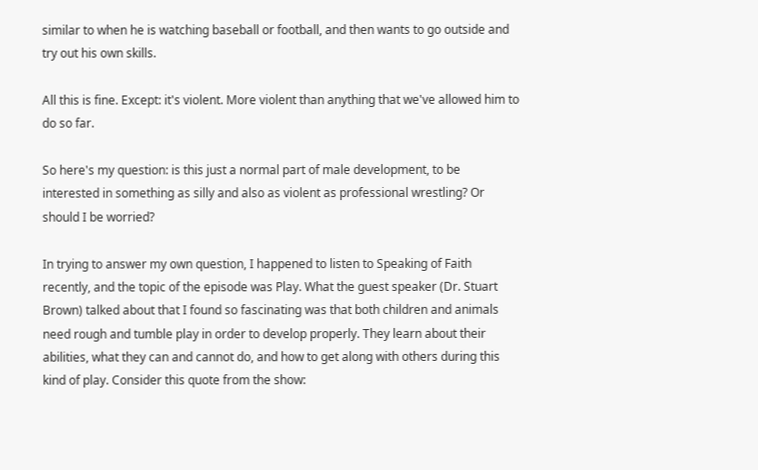similar to when he is watching baseball or football, and then wants to go outside and try out his own skills.

All this is fine. Except: it's violent. More violent than anything that we've allowed him to do so far.

So here's my question: is this just a normal part of male development, to be interested in something as silly and also as violent as professional wrestling? Or should I be worried?

In trying to answer my own question, I happened to listen to Speaking of Faith recently, and the topic of the episode was Play. What the guest speaker (Dr. Stuart Brown) talked about that I found so fascinating was that both children and animals need rough and tumble play in order to develop properly. They learn about their abilities, what they can and cannot do, and how to get along with others during this kind of play. Consider this quote from the show: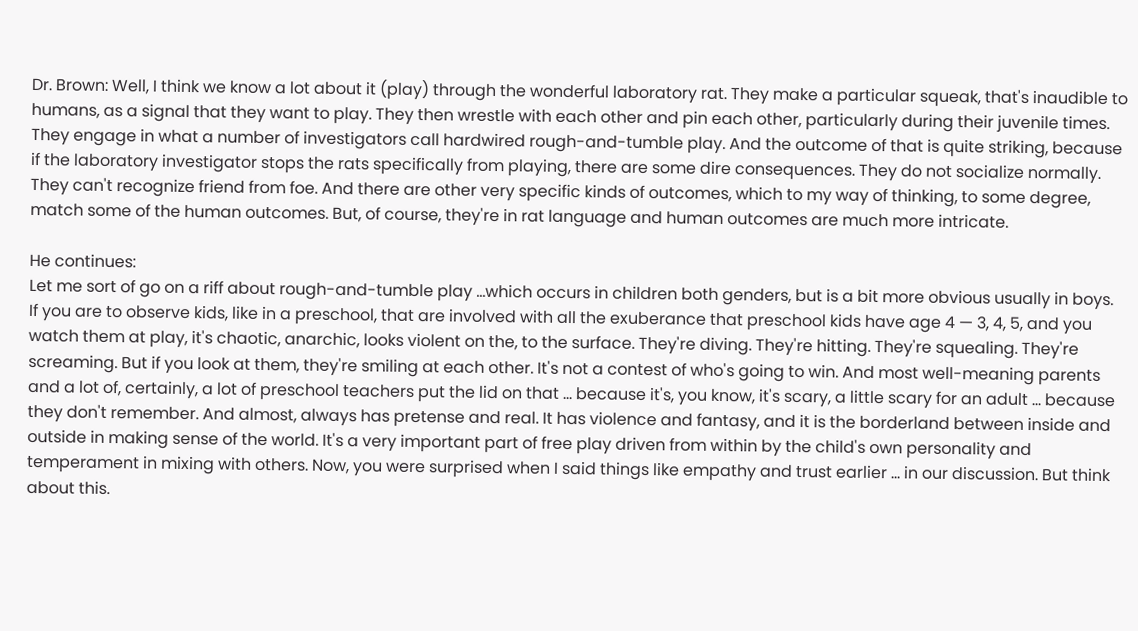Dr. Brown: Well, I think we know a lot about it (play) through the wonderful laboratory rat. They make a particular squeak, that's inaudible to humans, as a signal that they want to play. They then wrestle with each other and pin each other, particularly during their juvenile times. They engage in what a number of investigators call hardwired rough-and-tumble play. And the outcome of that is quite striking, because if the laboratory investigator stops the rats specifically from playing, there are some dire consequences. They do not socialize normally. They can't recognize friend from foe. And there are other very specific kinds of outcomes, which to my way of thinking, to some degree, match some of the human outcomes. But, of course, they're in rat language and human outcomes are much more intricate.

He continues:
Let me sort of go on a riff about rough-and-tumble play …which occurs in children both genders, but is a bit more obvious usually in boys. If you are to observe kids, like in a preschool, that are involved with all the exuberance that preschool kids have age 4 — 3, 4, 5, and you watch them at play, it's chaotic, anarchic, looks violent on the, to the surface. They're diving. They're hitting. They're squealing. They're screaming. But if you look at them, they're smiling at each other. It's not a contest of who's going to win. And most well-meaning parents and a lot of, certainly, a lot of preschool teachers put the lid on that … because it's, you know, it's scary, a little scary for an adult … because they don't remember. And almost, always has pretense and real. It has violence and fantasy, and it is the borderland between inside and outside in making sense of the world. It's a very important part of free play driven from within by the child's own personality and temperament in mixing with others. Now, you were surprised when I said things like empathy and trust earlier … in our discussion. But think about this.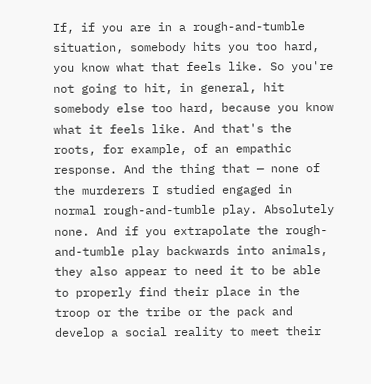If, if you are in a rough-and-tumble situation, somebody hits you too hard, you know what that feels like. So you're not going to hit, in general, hit somebody else too hard, because you know what it feels like. And that's the roots, for example, of an empathic response. And the thing that — none of the murderers I studied engaged in normal rough-and-tumble play. Absolutely none. And if you extrapolate the rough-and-tumble play backwards into animals, they also appear to need it to be able to properly find their place in the troop or the tribe or the pack and develop a social reality to meet their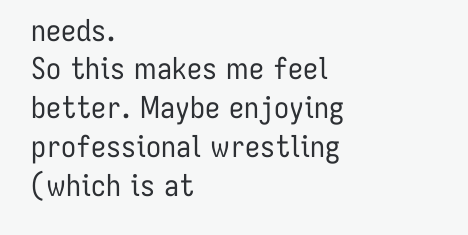needs.
So this makes me feel better. Maybe enjoying professional wrestling (which is at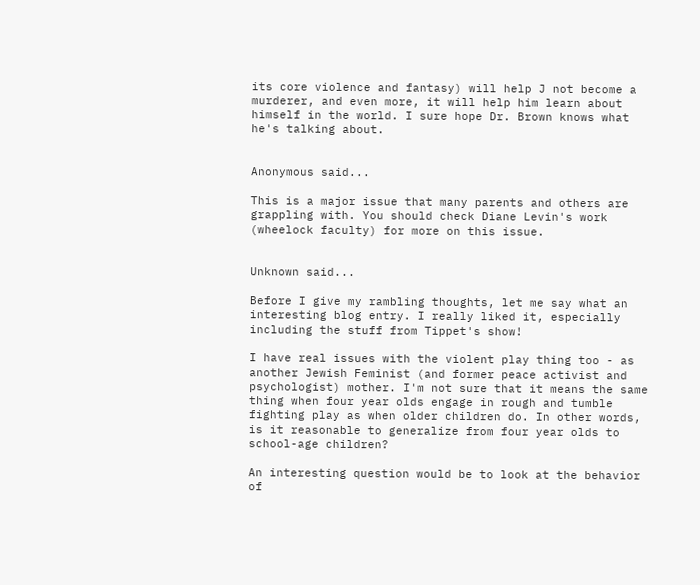its core violence and fantasy) will help J not become a murderer, and even more, it will help him learn about himself in the world. I sure hope Dr. Brown knows what he's talking about.


Anonymous said...

This is a major issue that many parents and others are grappling with. You should check Diane Levin's work (wheelock faculty) for more on this issue.


Unknown said...

Before I give my rambling thoughts, let me say what an interesting blog entry. I really liked it, especially including the stuff from Tippet's show!

I have real issues with the violent play thing too - as another Jewish Feminist (and former peace activist and psychologist) mother. I'm not sure that it means the same thing when four year olds engage in rough and tumble fighting play as when older children do. In other words, is it reasonable to generalize from four year olds to school-age children?

An interesting question would be to look at the behavior of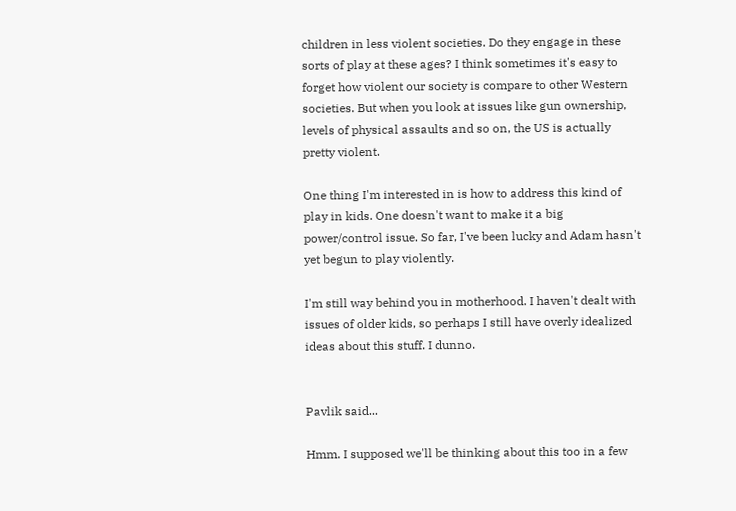children in less violent societies. Do they engage in these sorts of play at these ages? I think sometimes it's easy to forget how violent our society is compare to other Western societies. But when you look at issues like gun ownership, levels of physical assaults and so on, the US is actually pretty violent.

One thing I'm interested in is how to address this kind of play in kids. One doesn't want to make it a big power/control issue. So far, I've been lucky and Adam hasn't yet begun to play violently.

I'm still way behind you in motherhood. I haven't dealt with issues of older kids, so perhaps I still have overly idealized ideas about this stuff. I dunno.


Pavlik said...

Hmm. I supposed we'll be thinking about this too in a few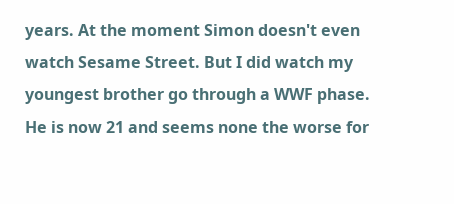years. At the moment Simon doesn't even watch Sesame Street. But I did watch my youngest brother go through a WWF phase. He is now 21 and seems none the worse for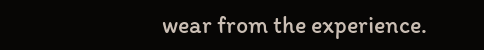wear from the experience.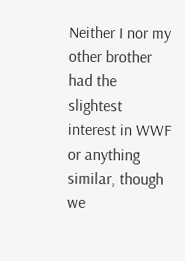Neither I nor my other brother had the slightest interest in WWF or anything similar, though we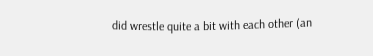did wrestle quite a bit with each other (an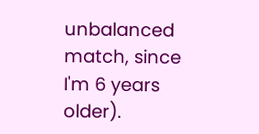unbalanced match, since I'm 6 years older).